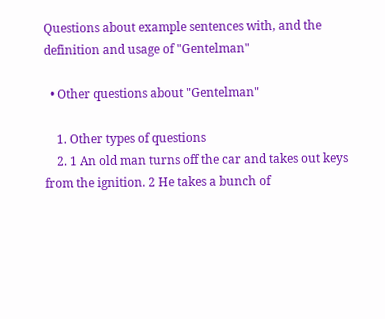Questions about example sentences with, and the definition and usage of "Gentelman"

  • Other questions about "Gentelman"

    1. Other types of questions
    2. 1 An old man turns off the car and takes out keys from the ignition. 2 He takes a bunch of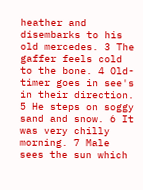heather and disembarks to his old mercedes. 3 The gaffer feels cold to the bone. 4 Old-timer goes in see's in their direction. 5 He steps on soggy sand and snow. 6 It was very chilly morning. 7 Male sees the sun which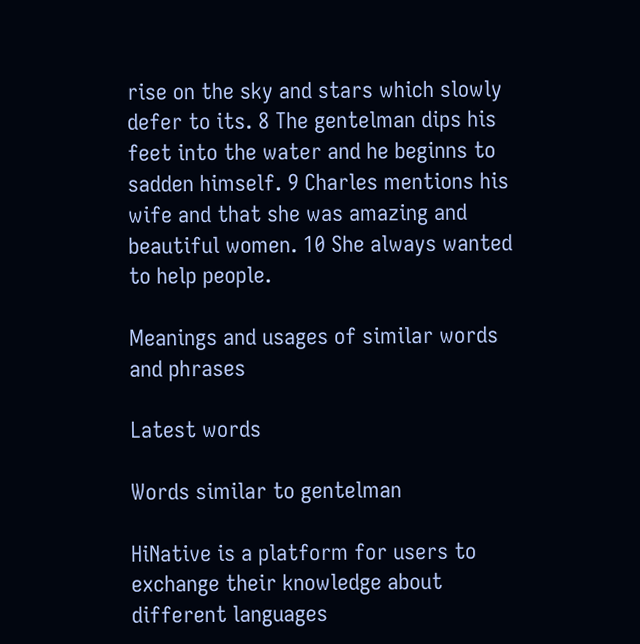rise on the sky and stars which slowly defer to its. 8 The gentelman dips his feet into the water and he beginns to sadden himself. 9 Charles mentions his wife and that she was amazing and beautiful women. 10 She always wanted to help people.

Meanings and usages of similar words and phrases

Latest words

Words similar to gentelman

HiNative is a platform for users to exchange their knowledge about different languages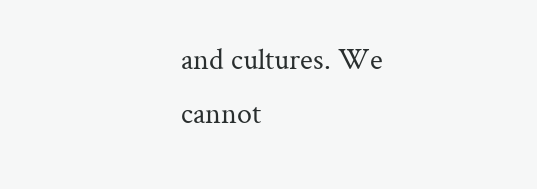and cultures. We cannot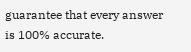guarantee that every answer is 100% accurate.